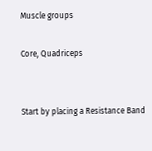Muscle groups

Core, Quadriceps


Start by placing a Resistance Band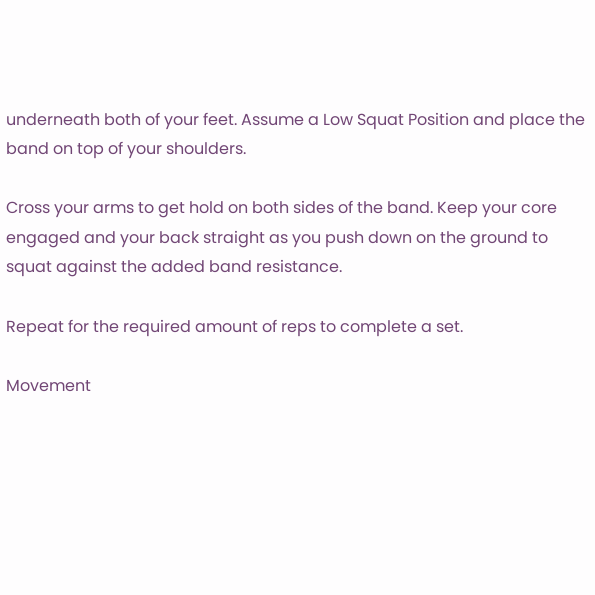underneath both of your feet. Assume a Low Squat Position and place the band on top of your shoulders.

Cross your arms to get hold on both sides of the band. Keep your core engaged and your back straight as you push down on the ground to squat against the added band resistance.

Repeat for the required amount of reps to complete a set.

Movement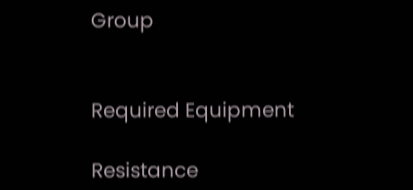Group


Required Equipment

Resistance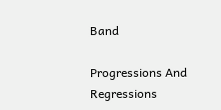Band

Progressions And Regressions